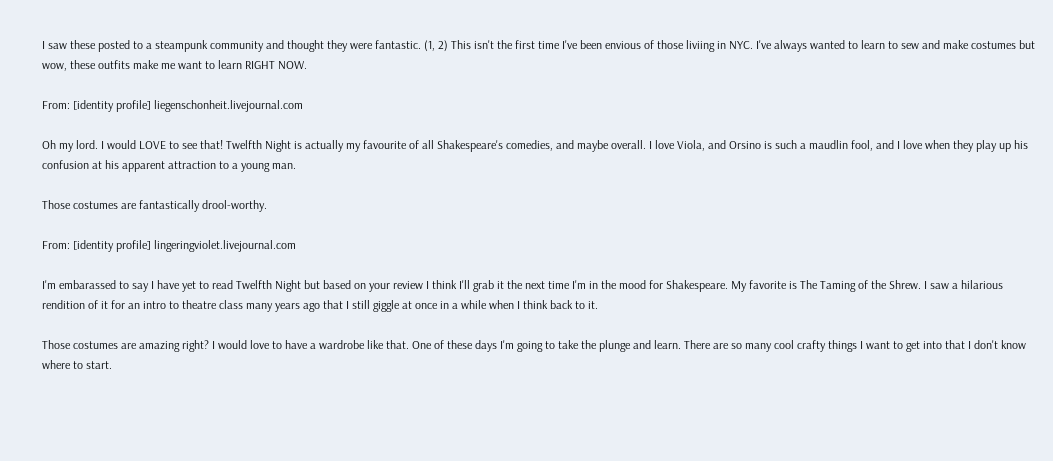I saw these posted to a steampunk community and thought they were fantastic. (1, 2) This isn't the first time I've been envious of those liviing in NYC. I've always wanted to learn to sew and make costumes but wow, these outfits make me want to learn RIGHT NOW.

From: [identity profile] liegenschonheit.livejournal.com

Oh my lord. I would LOVE to see that! Twelfth Night is actually my favourite of all Shakespeare's comedies, and maybe overall. I love Viola, and Orsino is such a maudlin fool, and I love when they play up his confusion at his apparent attraction to a young man.

Those costumes are fantastically drool-worthy.

From: [identity profile] lingeringviolet.livejournal.com

I'm embarassed to say I have yet to read Twelfth Night but based on your review I think I'll grab it the next time I'm in the mood for Shakespeare. My favorite is The Taming of the Shrew. I saw a hilarious rendition of it for an intro to theatre class many years ago that I still giggle at once in a while when I think back to it.

Those costumes are amazing right? I would love to have a wardrobe like that. One of these days I'm going to take the plunge and learn. There are so many cool crafty things I want to get into that I don't know where to start.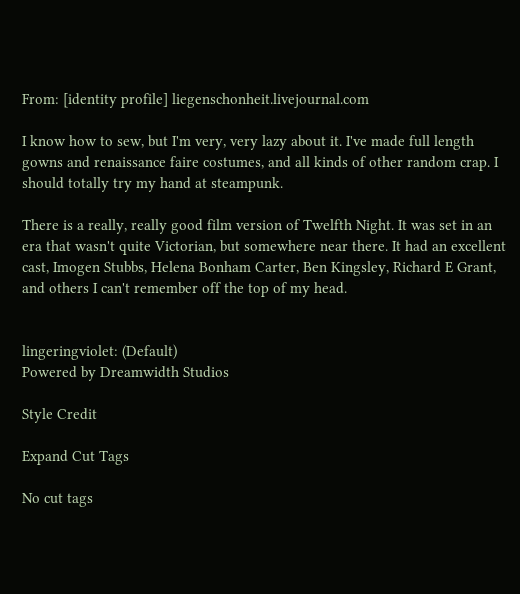From: [identity profile] liegenschonheit.livejournal.com

I know how to sew, but I'm very, very lazy about it. I've made full length gowns and renaissance faire costumes, and all kinds of other random crap. I should totally try my hand at steampunk.

There is a really, really good film version of Twelfth Night. It was set in an era that wasn't quite Victorian, but somewhere near there. It had an excellent cast, Imogen Stubbs, Helena Bonham Carter, Ben Kingsley, Richard E Grant, and others I can't remember off the top of my head.


lingeringviolet: (Default)
Powered by Dreamwidth Studios

Style Credit

Expand Cut Tags

No cut tags